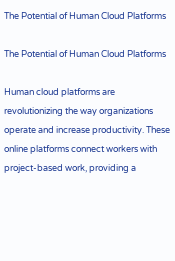The Potential of Human Cloud Platforms

The Potential of Human Cloud Platforms

Human cloud platforms are revolutionizing the way organizations operate and increase productivity. These online platforms connect workers with project-based work, providing a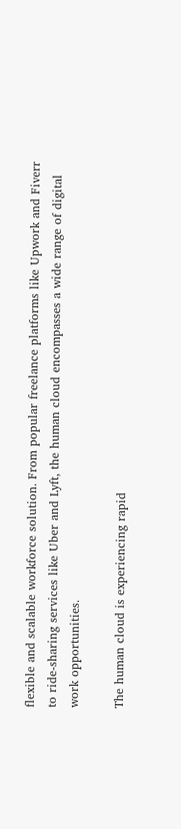flexible and scalable workforce solution. From popular freelance platforms like Upwork and Fiverr to ride-sharing services like Uber and Lyft, the human cloud encompasses a wide range of digital work opportunities.

The human cloud is experiencing rapid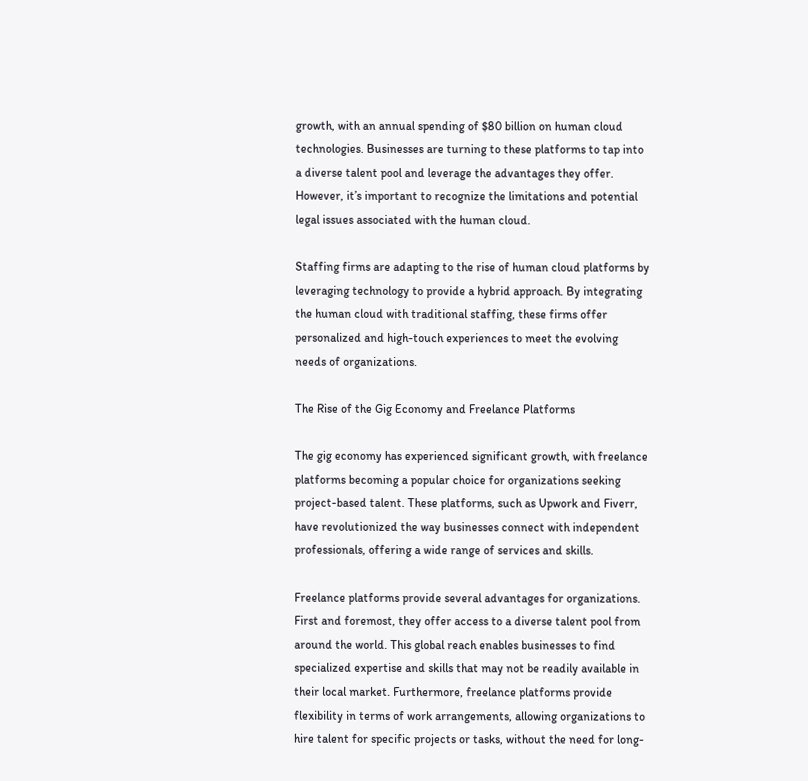growth, with an annual spending of $80 billion on human cloud technologies. Businesses are turning to these platforms to tap into a diverse talent pool and leverage the advantages they offer. However, it’s important to recognize the limitations and potential legal issues associated with the human cloud.

Staffing firms are adapting to the rise of human cloud platforms by leveraging technology to provide a hybrid approach. By integrating the human cloud with traditional staffing, these firms offer personalized and high-touch experiences to meet the evolving needs of organizations.

The Rise of the Gig Economy and Freelance Platforms

The gig economy has experienced significant growth, with freelance platforms becoming a popular choice for organizations seeking project-based talent. These platforms, such as Upwork and Fiverr, have revolutionized the way businesses connect with independent professionals, offering a wide range of services and skills.

Freelance platforms provide several advantages for organizations. First and foremost, they offer access to a diverse talent pool from around the world. This global reach enables businesses to find specialized expertise and skills that may not be readily available in their local market. Furthermore, freelance platforms provide flexibility in terms of work arrangements, allowing organizations to hire talent for specific projects or tasks, without the need for long-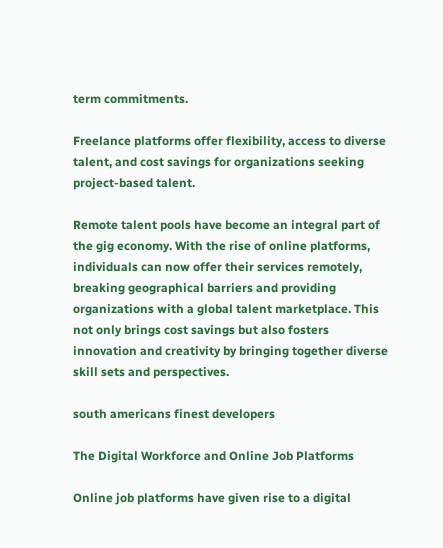term commitments.

Freelance platforms offer flexibility, access to diverse talent, and cost savings for organizations seeking project-based talent.

Remote talent pools have become an integral part of the gig economy. With the rise of online platforms, individuals can now offer their services remotely, breaking geographical barriers and providing organizations with a global talent marketplace. This not only brings cost savings but also fosters innovation and creativity by bringing together diverse skill sets and perspectives.

south americans finest developers

The Digital Workforce and Online Job Platforms

Online job platforms have given rise to a digital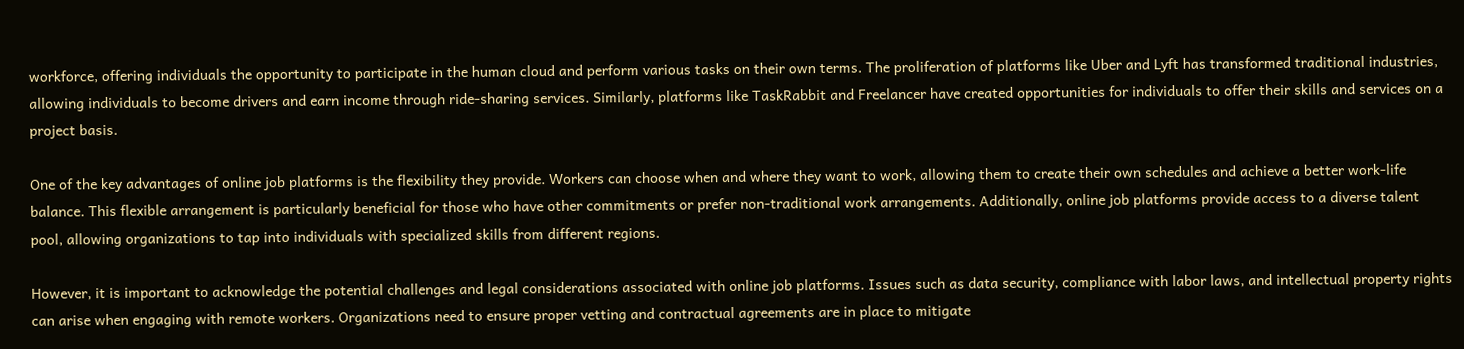workforce, offering individuals the opportunity to participate in the human cloud and perform various tasks on their own terms. The proliferation of platforms like Uber and Lyft has transformed traditional industries, allowing individuals to become drivers and earn income through ride-sharing services. Similarly, platforms like TaskRabbit and Freelancer have created opportunities for individuals to offer their skills and services on a project basis.

One of the key advantages of online job platforms is the flexibility they provide. Workers can choose when and where they want to work, allowing them to create their own schedules and achieve a better work-life balance. This flexible arrangement is particularly beneficial for those who have other commitments or prefer non-traditional work arrangements. Additionally, online job platforms provide access to a diverse talent pool, allowing organizations to tap into individuals with specialized skills from different regions.

However, it is important to acknowledge the potential challenges and legal considerations associated with online job platforms. Issues such as data security, compliance with labor laws, and intellectual property rights can arise when engaging with remote workers. Organizations need to ensure proper vetting and contractual agreements are in place to mitigate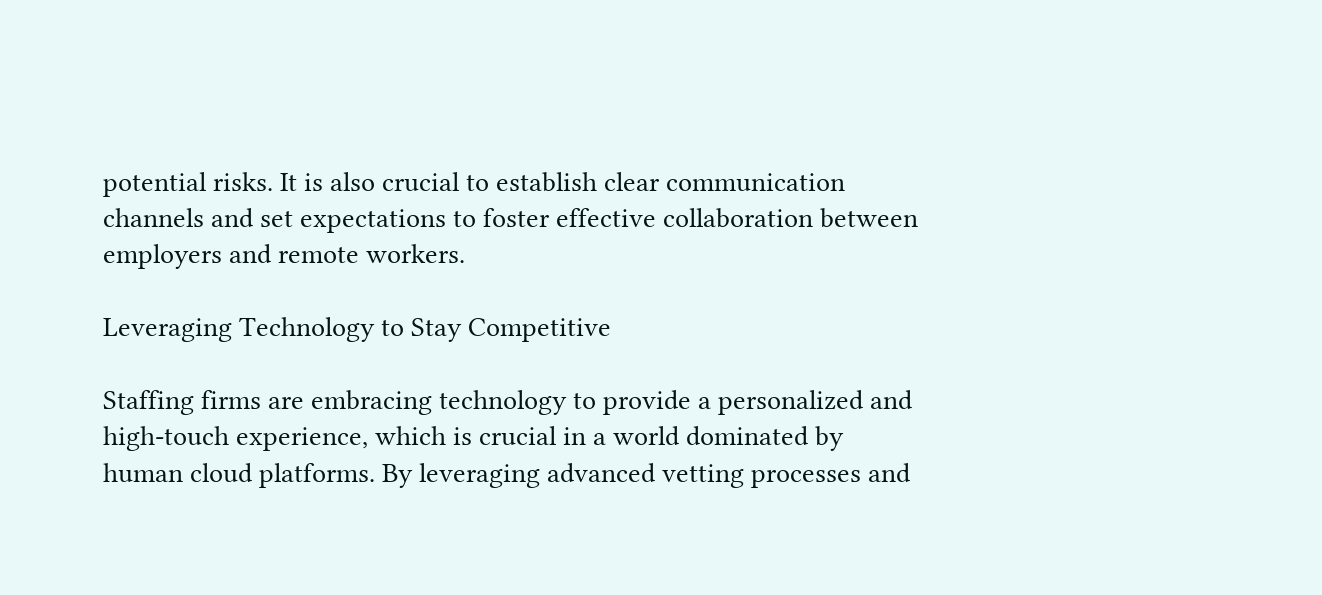potential risks. It is also crucial to establish clear communication channels and set expectations to foster effective collaboration between employers and remote workers.

Leveraging Technology to Stay Competitive

Staffing firms are embracing technology to provide a personalized and high-touch experience, which is crucial in a world dominated by human cloud platforms. By leveraging advanced vetting processes and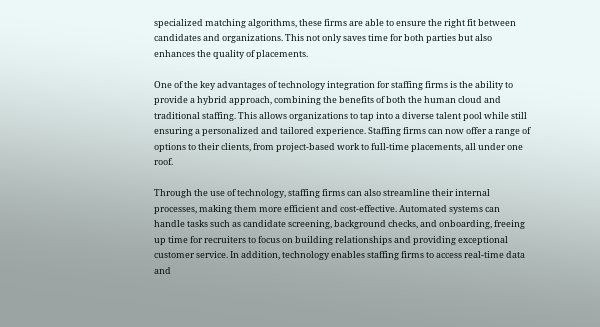specialized matching algorithms, these firms are able to ensure the right fit between candidates and organizations. This not only saves time for both parties but also enhances the quality of placements.

One of the key advantages of technology integration for staffing firms is the ability to provide a hybrid approach, combining the benefits of both the human cloud and traditional staffing. This allows organizations to tap into a diverse talent pool while still ensuring a personalized and tailored experience. Staffing firms can now offer a range of options to their clients, from project-based work to full-time placements, all under one roof.

Through the use of technology, staffing firms can also streamline their internal processes, making them more efficient and cost-effective. Automated systems can handle tasks such as candidate screening, background checks, and onboarding, freeing up time for recruiters to focus on building relationships and providing exceptional customer service. In addition, technology enables staffing firms to access real-time data and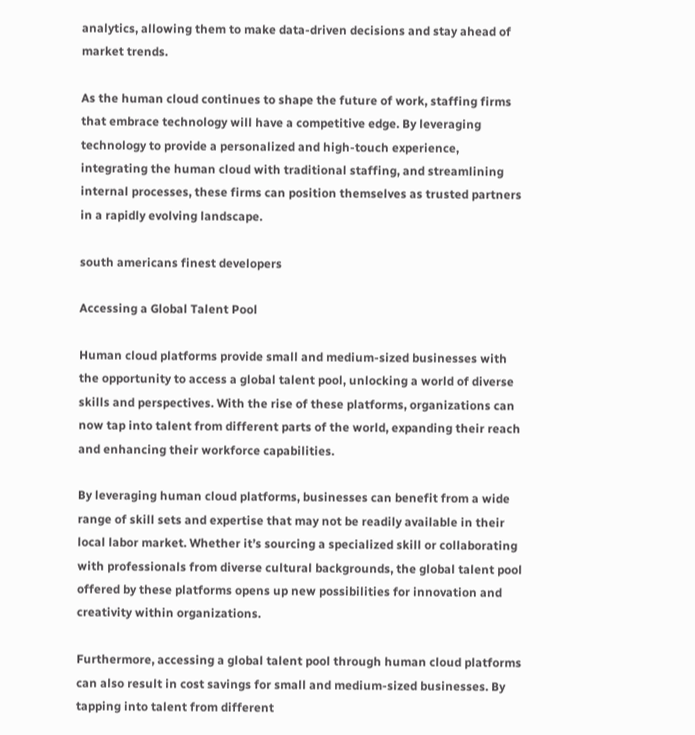analytics, allowing them to make data-driven decisions and stay ahead of market trends.

As the human cloud continues to shape the future of work, staffing firms that embrace technology will have a competitive edge. By leveraging technology to provide a personalized and high-touch experience, integrating the human cloud with traditional staffing, and streamlining internal processes, these firms can position themselves as trusted partners in a rapidly evolving landscape.

south americans finest developers

Accessing a Global Talent Pool

Human cloud platforms provide small and medium-sized businesses with the opportunity to access a global talent pool, unlocking a world of diverse skills and perspectives. With the rise of these platforms, organizations can now tap into talent from different parts of the world, expanding their reach and enhancing their workforce capabilities.

By leveraging human cloud platforms, businesses can benefit from a wide range of skill sets and expertise that may not be readily available in their local labor market. Whether it’s sourcing a specialized skill or collaborating with professionals from diverse cultural backgrounds, the global talent pool offered by these platforms opens up new possibilities for innovation and creativity within organizations.

Furthermore, accessing a global talent pool through human cloud platforms can also result in cost savings for small and medium-sized businesses. By tapping into talent from different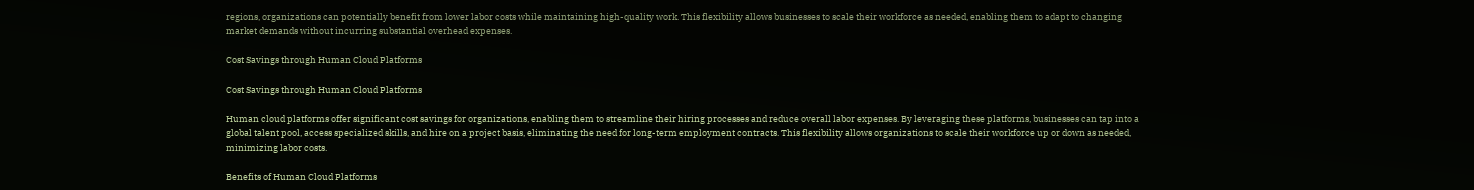regions, organizations can potentially benefit from lower labor costs while maintaining high-quality work. This flexibility allows businesses to scale their workforce as needed, enabling them to adapt to changing market demands without incurring substantial overhead expenses.

Cost Savings through Human Cloud Platforms

Cost Savings through Human Cloud Platforms

Human cloud platforms offer significant cost savings for organizations, enabling them to streamline their hiring processes and reduce overall labor expenses. By leveraging these platforms, businesses can tap into a global talent pool, access specialized skills, and hire on a project basis, eliminating the need for long-term employment contracts. This flexibility allows organizations to scale their workforce up or down as needed, minimizing labor costs.

Benefits of Human Cloud Platforms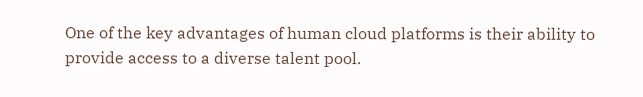One of the key advantages of human cloud platforms is their ability to provide access to a diverse talent pool.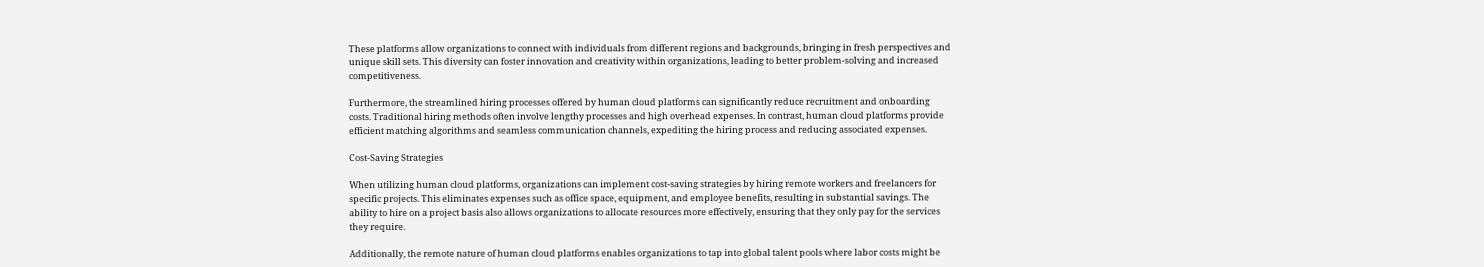These platforms allow organizations to connect with individuals from different regions and backgrounds, bringing in fresh perspectives and unique skill sets. This diversity can foster innovation and creativity within organizations, leading to better problem-solving and increased competitiveness.

Furthermore, the streamlined hiring processes offered by human cloud platforms can significantly reduce recruitment and onboarding costs. Traditional hiring methods often involve lengthy processes and high overhead expenses. In contrast, human cloud platforms provide efficient matching algorithms and seamless communication channels, expediting the hiring process and reducing associated expenses.

Cost-Saving Strategies

When utilizing human cloud platforms, organizations can implement cost-saving strategies by hiring remote workers and freelancers for specific projects. This eliminates expenses such as office space, equipment, and employee benefits, resulting in substantial savings. The ability to hire on a project basis also allows organizations to allocate resources more effectively, ensuring that they only pay for the services they require.

Additionally, the remote nature of human cloud platforms enables organizations to tap into global talent pools where labor costs might be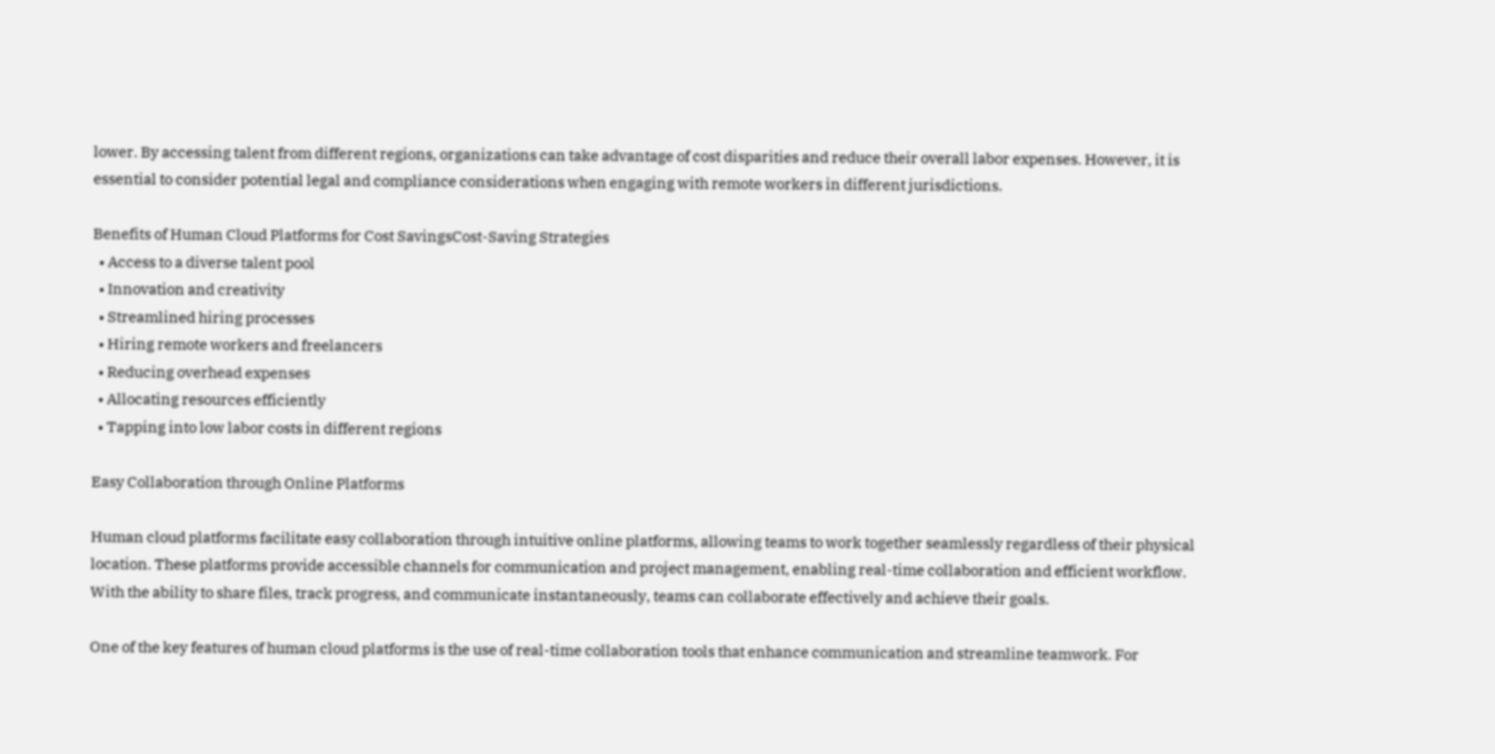lower. By accessing talent from different regions, organizations can take advantage of cost disparities and reduce their overall labor expenses. However, it is essential to consider potential legal and compliance considerations when engaging with remote workers in different jurisdictions.

Benefits of Human Cloud Platforms for Cost SavingsCost-Saving Strategies
  • Access to a diverse talent pool
  • Innovation and creativity
  • Streamlined hiring processes
  • Hiring remote workers and freelancers
  • Reducing overhead expenses
  • Allocating resources efficiently
  • Tapping into low labor costs in different regions

Easy Collaboration through Online Platforms

Human cloud platforms facilitate easy collaboration through intuitive online platforms, allowing teams to work together seamlessly regardless of their physical location. These platforms provide accessible channels for communication and project management, enabling real-time collaboration and efficient workflow. With the ability to share files, track progress, and communicate instantaneously, teams can collaborate effectively and achieve their goals.

One of the key features of human cloud platforms is the use of real-time collaboration tools that enhance communication and streamline teamwork. For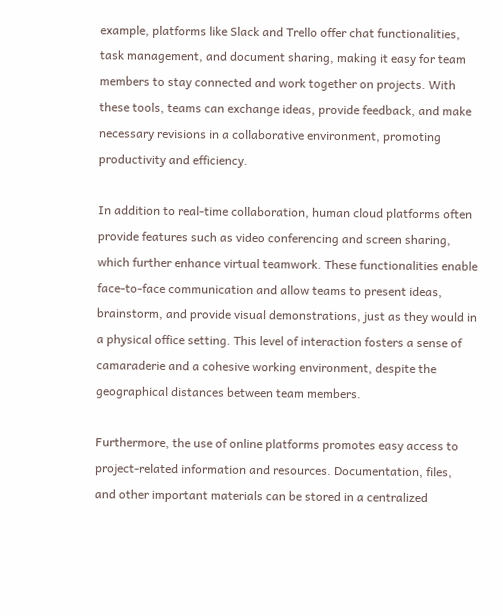example, platforms like Slack and Trello offer chat functionalities, task management, and document sharing, making it easy for team members to stay connected and work together on projects. With these tools, teams can exchange ideas, provide feedback, and make necessary revisions in a collaborative environment, promoting productivity and efficiency.

In addition to real-time collaboration, human cloud platforms often provide features such as video conferencing and screen sharing, which further enhance virtual teamwork. These functionalities enable face-to-face communication and allow teams to present ideas, brainstorm, and provide visual demonstrations, just as they would in a physical office setting. This level of interaction fosters a sense of camaraderie and a cohesive working environment, despite the geographical distances between team members.

Furthermore, the use of online platforms promotes easy access to project-related information and resources. Documentation, files, and other important materials can be stored in a centralized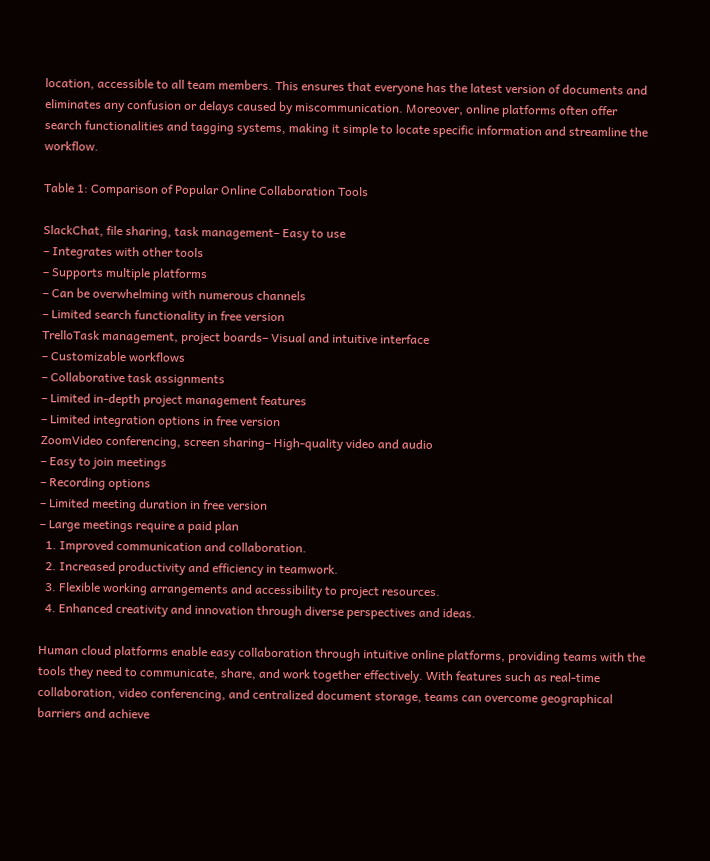location, accessible to all team members. This ensures that everyone has the latest version of documents and eliminates any confusion or delays caused by miscommunication. Moreover, online platforms often offer search functionalities and tagging systems, making it simple to locate specific information and streamline the workflow.

Table 1: Comparison of Popular Online Collaboration Tools

SlackChat, file sharing, task management– Easy to use
– Integrates with other tools
– Supports multiple platforms
– Can be overwhelming with numerous channels
– Limited search functionality in free version
TrelloTask management, project boards– Visual and intuitive interface
– Customizable workflows
– Collaborative task assignments
– Limited in-depth project management features
– Limited integration options in free version
ZoomVideo conferencing, screen sharing– High-quality video and audio
– Easy to join meetings
– Recording options
– Limited meeting duration in free version
– Large meetings require a paid plan
  1. Improved communication and collaboration.
  2. Increased productivity and efficiency in teamwork.
  3. Flexible working arrangements and accessibility to project resources.
  4. Enhanced creativity and innovation through diverse perspectives and ideas.

Human cloud platforms enable easy collaboration through intuitive online platforms, providing teams with the tools they need to communicate, share, and work together effectively. With features such as real-time collaboration, video conferencing, and centralized document storage, teams can overcome geographical barriers and achieve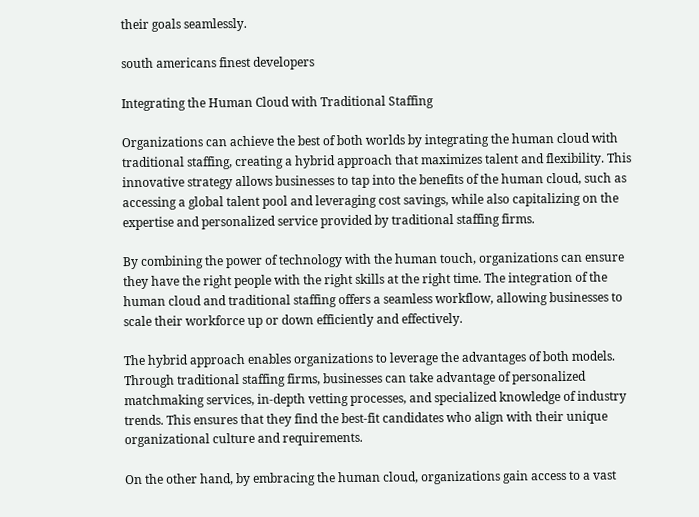their goals seamlessly.

south americans finest developers

Integrating the Human Cloud with Traditional Staffing

Organizations can achieve the best of both worlds by integrating the human cloud with traditional staffing, creating a hybrid approach that maximizes talent and flexibility. This innovative strategy allows businesses to tap into the benefits of the human cloud, such as accessing a global talent pool and leveraging cost savings, while also capitalizing on the expertise and personalized service provided by traditional staffing firms.

By combining the power of technology with the human touch, organizations can ensure they have the right people with the right skills at the right time. The integration of the human cloud and traditional staffing offers a seamless workflow, allowing businesses to scale their workforce up or down efficiently and effectively.

The hybrid approach enables organizations to leverage the advantages of both models. Through traditional staffing firms, businesses can take advantage of personalized matchmaking services, in-depth vetting processes, and specialized knowledge of industry trends. This ensures that they find the best-fit candidates who align with their unique organizational culture and requirements.

On the other hand, by embracing the human cloud, organizations gain access to a vast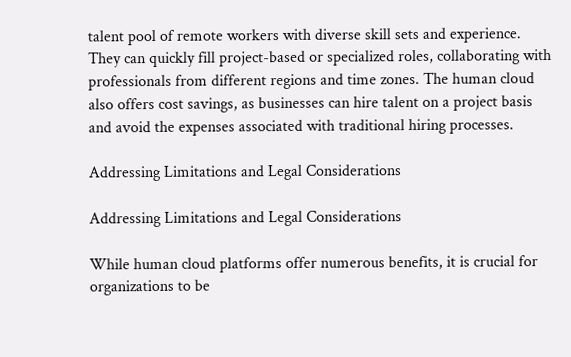talent pool of remote workers with diverse skill sets and experience. They can quickly fill project-based or specialized roles, collaborating with professionals from different regions and time zones. The human cloud also offers cost savings, as businesses can hire talent on a project basis and avoid the expenses associated with traditional hiring processes.

Addressing Limitations and Legal Considerations

Addressing Limitations and Legal Considerations

While human cloud platforms offer numerous benefits, it is crucial for organizations to be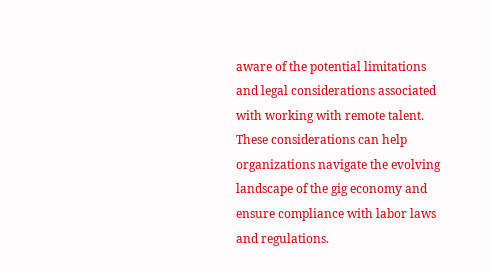aware of the potential limitations and legal considerations associated with working with remote talent. These considerations can help organizations navigate the evolving landscape of the gig economy and ensure compliance with labor laws and regulations.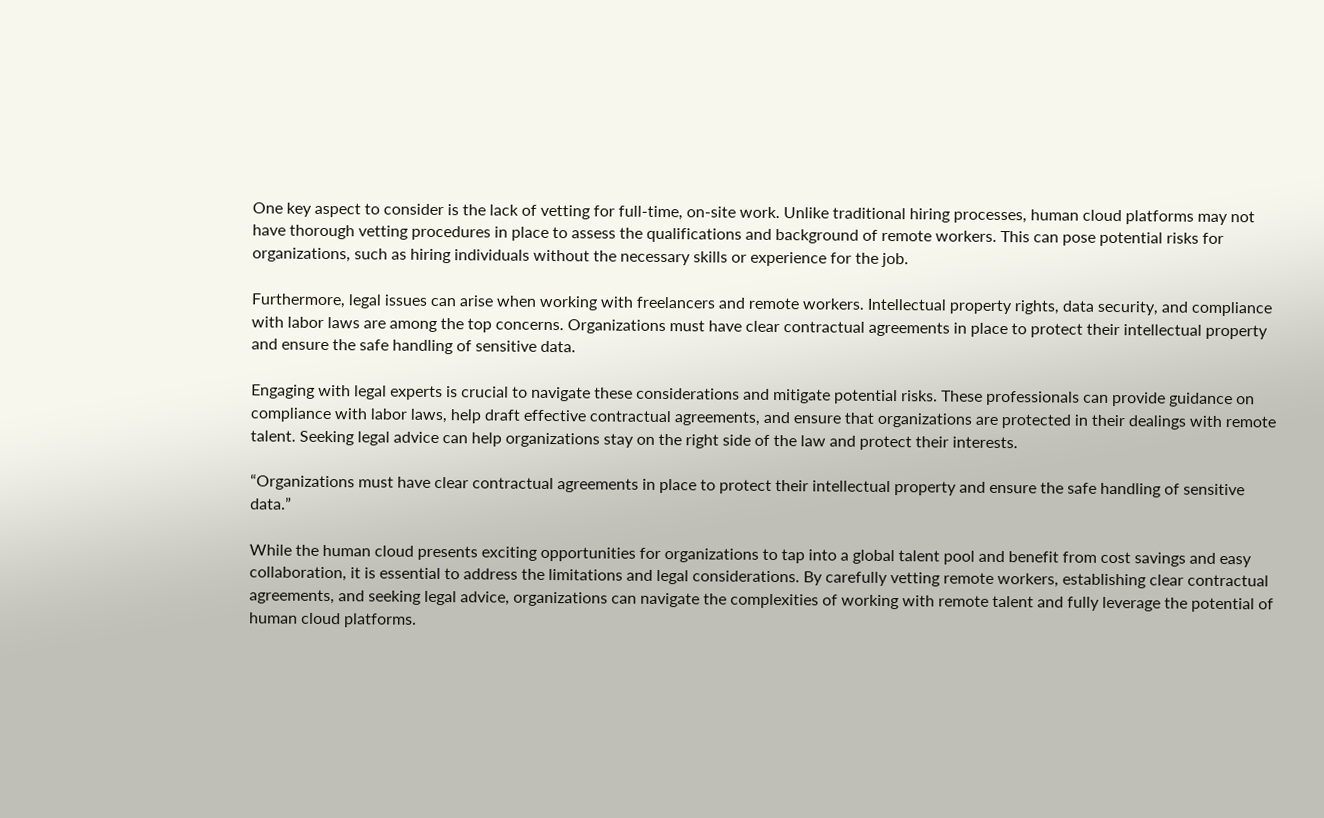One key aspect to consider is the lack of vetting for full-time, on-site work. Unlike traditional hiring processes, human cloud platforms may not have thorough vetting procedures in place to assess the qualifications and background of remote workers. This can pose potential risks for organizations, such as hiring individuals without the necessary skills or experience for the job.

Furthermore, legal issues can arise when working with freelancers and remote workers. Intellectual property rights, data security, and compliance with labor laws are among the top concerns. Organizations must have clear contractual agreements in place to protect their intellectual property and ensure the safe handling of sensitive data.

Engaging with legal experts is crucial to navigate these considerations and mitigate potential risks. These professionals can provide guidance on compliance with labor laws, help draft effective contractual agreements, and ensure that organizations are protected in their dealings with remote talent. Seeking legal advice can help organizations stay on the right side of the law and protect their interests.

“Organizations must have clear contractual agreements in place to protect their intellectual property and ensure the safe handling of sensitive data.”

While the human cloud presents exciting opportunities for organizations to tap into a global talent pool and benefit from cost savings and easy collaboration, it is essential to address the limitations and legal considerations. By carefully vetting remote workers, establishing clear contractual agreements, and seeking legal advice, organizations can navigate the complexities of working with remote talent and fully leverage the potential of human cloud platforms.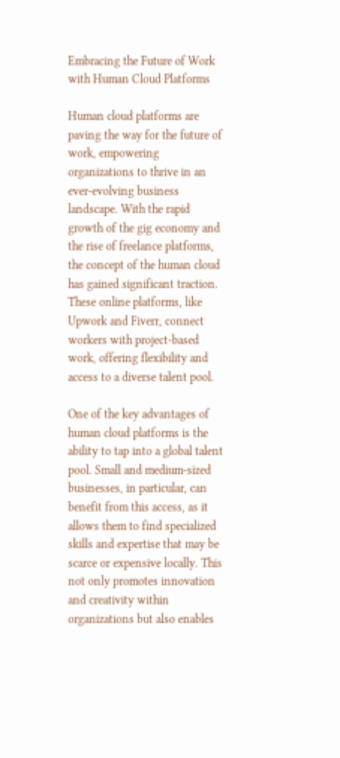Embracing the Future of Work with Human Cloud Platforms

Human cloud platforms are paving the way for the future of work, empowering organizations to thrive in an ever-evolving business landscape. With the rapid growth of the gig economy and the rise of freelance platforms, the concept of the human cloud has gained significant traction. These online platforms, like Upwork and Fiverr, connect workers with project-based work, offering flexibility and access to a diverse talent pool.

One of the key advantages of human cloud platforms is the ability to tap into a global talent pool. Small and medium-sized businesses, in particular, can benefit from this access, as it allows them to find specialized skills and expertise that may be scarce or expensive locally. This not only promotes innovation and creativity within organizations but also enables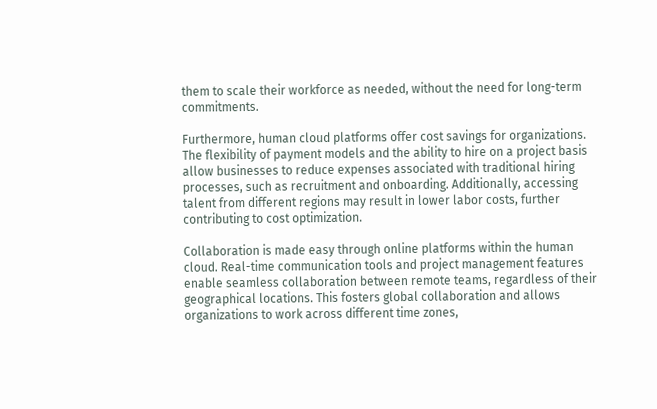them to scale their workforce as needed, without the need for long-term commitments.

Furthermore, human cloud platforms offer cost savings for organizations. The flexibility of payment models and the ability to hire on a project basis allow businesses to reduce expenses associated with traditional hiring processes, such as recruitment and onboarding. Additionally, accessing talent from different regions may result in lower labor costs, further contributing to cost optimization.

Collaboration is made easy through online platforms within the human cloud. Real-time communication tools and project management features enable seamless collaboration between remote teams, regardless of their geographical locations. This fosters global collaboration and allows organizations to work across different time zones,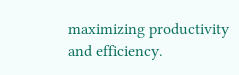maximizing productivity and efficiency.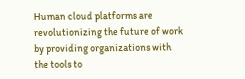Human cloud platforms are revolutionizing the future of work by providing organizations with the tools to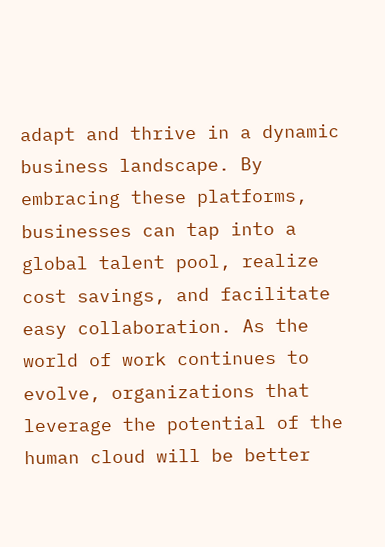adapt and thrive in a dynamic business landscape. By embracing these platforms, businesses can tap into a global talent pool, realize cost savings, and facilitate easy collaboration. As the world of work continues to evolve, organizations that leverage the potential of the human cloud will be better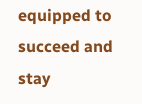equipped to succeed and stay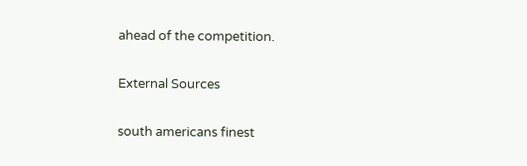ahead of the competition.

External Sources

south americans finest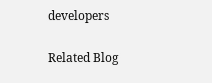developers

Related Blog